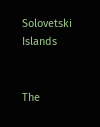Solovetski Islands


The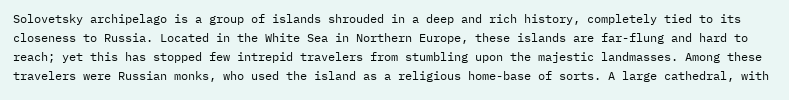Solovetsky archipelago is a group of islands shrouded in a deep and rich history, completely tied to its closeness to Russia. Located in the White Sea in Northern Europe, these islands are far-flung and hard to reach; yet this has stopped few intrepid travelers from stumbling upon the majestic landmasses. Among these travelers were Russian monks, who used the island as a religious home-base of sorts. A large cathedral, with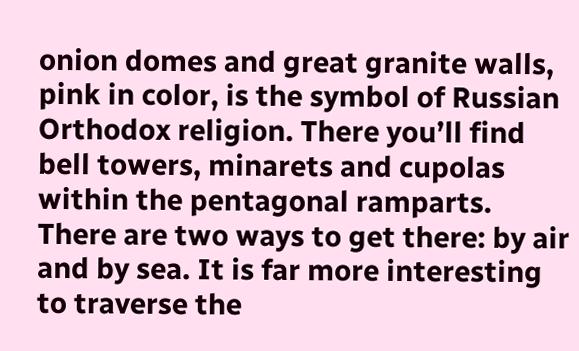onion domes and great granite walls, pink in color, is the symbol of Russian Orthodox religion. There you’ll find bell towers, minarets and cupolas within the pentagonal ramparts. There are two ways to get there: by air and by sea. It is far more interesting to traverse the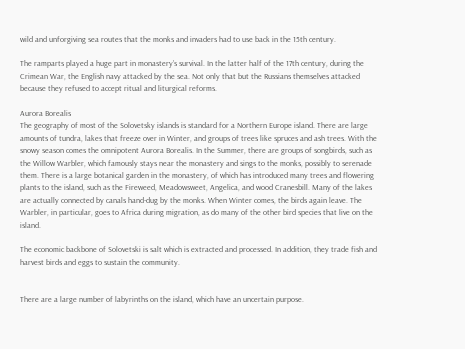wild and unforgiving sea routes that the monks and invaders had to use back in the 15th century.

The ramparts played a huge part in monastery’s survival. In the latter half of the 17th century, during the Crimean War, the English navy attacked by the sea. Not only that but the Russians themselves attacked because they refused to accept ritual and liturgical reforms.

Aurora Borealis
The geography of most of the Solovetsky islands is standard for a Northern Europe island. There are large amounts of tundra, lakes that freeze over in Winter, and groups of trees like spruces and ash trees. With the snowy season comes the omnipotent Aurora Borealis. In the Summer, there are groups of songbirds, such as the Willow Warbler, which famously stays near the monastery and sings to the monks, possibly to serenade them. There is a large botanical garden in the monastery, of which has introduced many trees and flowering plants to the island, such as the Fireweed, Meadowsweet, Angelica, and wood Cranesbill. Many of the lakes are actually connected by canals hand-dug by the monks. When Winter comes, the birds again leave. The Warbler, in particular, goes to Africa during migration, as do many of the other bird species that live on the island.

The economic backbone of Solovetski is salt which is extracted and processed. In addition, they trade fish and harvest birds and eggs to sustain the community.


There are a large number of labyrinths on the island, which have an uncertain purpose.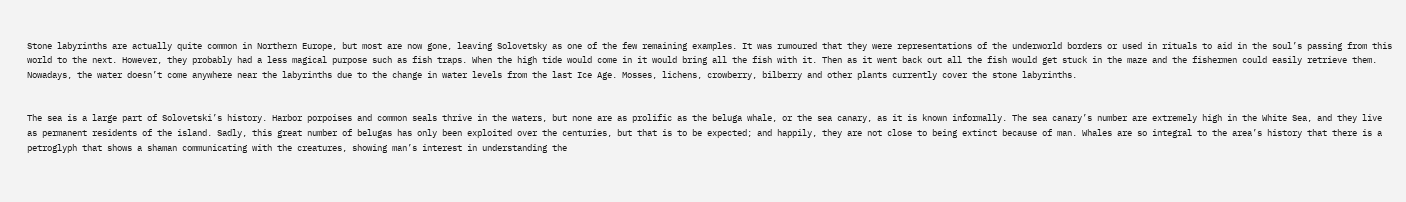Stone labyrinths are actually quite common in Northern Europe, but most are now gone, leaving Solovetsky as one of the few remaining examples. It was rumoured that they were representations of the underworld borders or used in rituals to aid in the soul’s passing from this world to the next. However, they probably had a less magical purpose such as fish traps. When the high tide would come in it would bring all the fish with it. Then as it went back out all the fish would get stuck in the maze and the fishermen could easily retrieve them. Nowadays, the water doesn’t come anywhere near the labyrinths due to the change in water levels from the last Ice Age. Mosses, lichens, crowberry, bilberry and other plants currently cover the stone labyrinths.


The sea is a large part of Solovetski’s history. Harbor porpoises and common seals thrive in the waters, but none are as prolific as the beluga whale, or the sea canary, as it is known informally. The sea canary’s number are extremely high in the White Sea, and they live as permanent residents of the island. Sadly, this great number of belugas has only been exploited over the centuries, but that is to be expected; and happily, they are not close to being extinct because of man. Whales are so integral to the area’s history that there is a petroglyph that shows a shaman communicating with the creatures, showing man’s interest in understanding the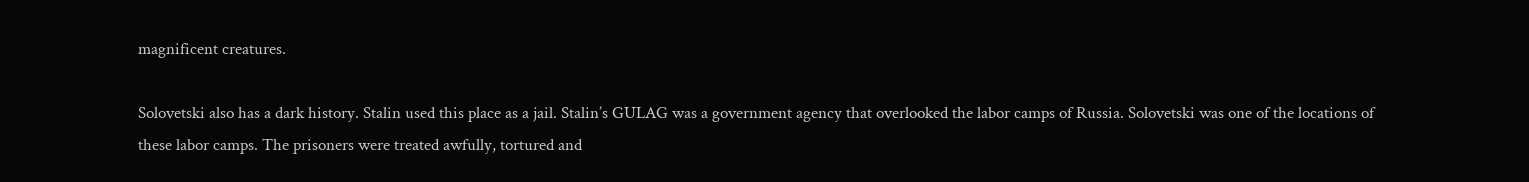magnificent creatures.

Solovetski also has a dark history. Stalin used this place as a jail. Stalin’s GULAG was a government agency that overlooked the labor camps of Russia. Solovetski was one of the locations of these labor camps. The prisoners were treated awfully, tortured and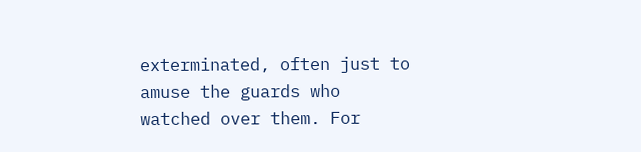exterminated, often just to amuse the guards who watched over them. For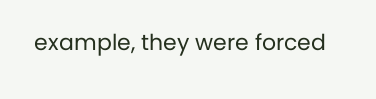example, they were forced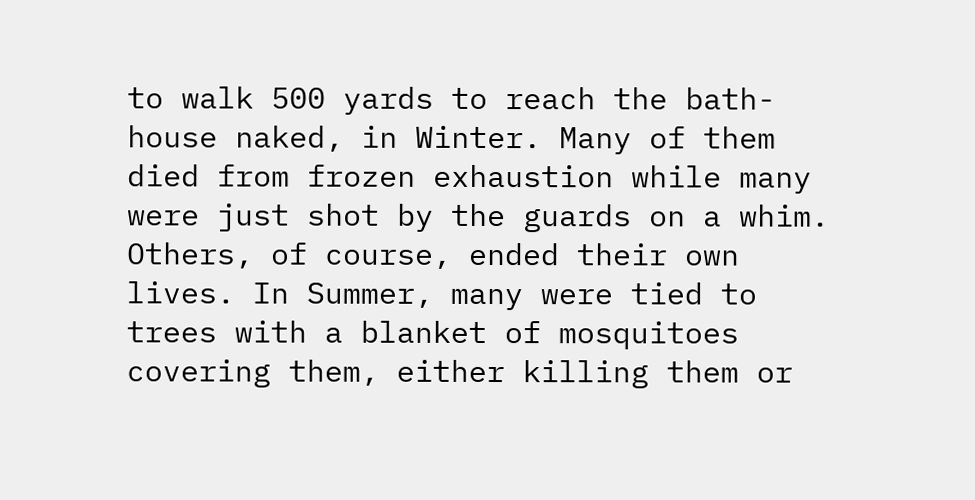to walk 500 yards to reach the bath-house naked, in Winter. Many of them died from frozen exhaustion while many were just shot by the guards on a whim. Others, of course, ended their own lives. In Summer, many were tied to trees with a blanket of mosquitoes covering them, either killing them or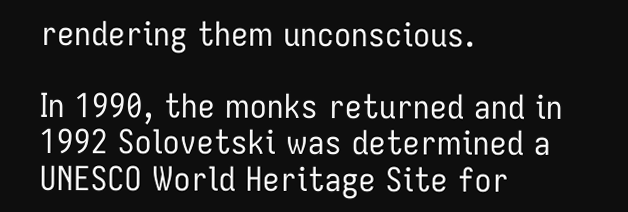rendering them unconscious.

In 1990, the monks returned and in 1992 Solovetski was determined a UNESCO World Heritage Site for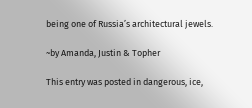being one of Russia’s architectural jewels.

~by Amanda, Justin & Topher

This entry was posted in dangerous, ice,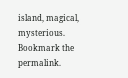island, magical, mysterious. Bookmark the permalink.